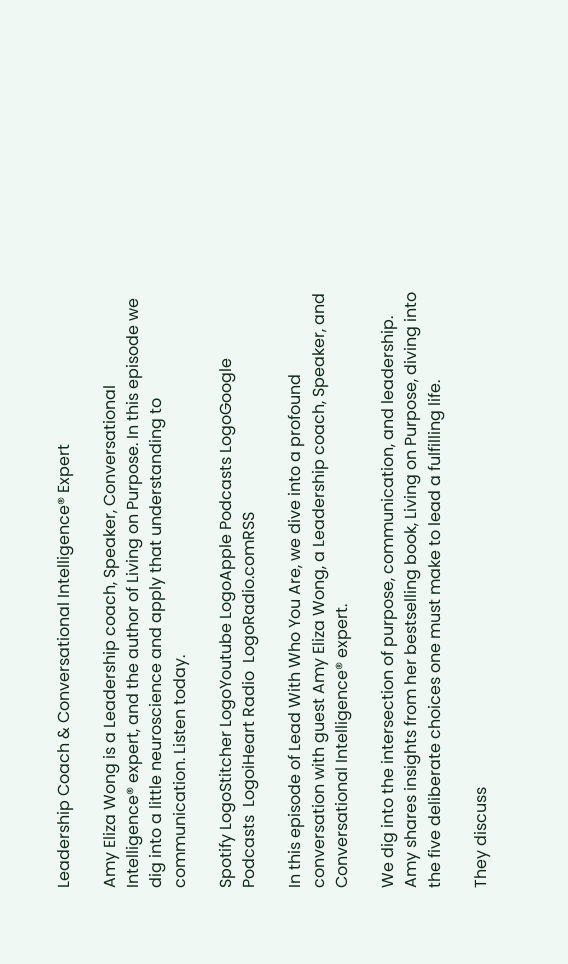Leadership Coach & Conversational Intelligence® Expert

Amy Eliza Wong is a Leadership coach, Speaker, Conversational Intelligence® expert, and the author of Living on Purpose. In this episode we dig into a little neuroscience and apply that understanding to communication. Listen today.

Spotify LogoStitcher LogoYoutube LogoApple Podcasts LogoGoogle Podcasts  LogoiHeart Radio  LogoRadio.comRSS

In this episode of Lead With Who You Are, we dive into a profound conversation with guest Amy Eliza Wong, a Leadership coach, Speaker, and Conversational Intelligence® expert.

We dig into the intersection of purpose, communication, and leadership. Amy shares insights from her bestselling book, Living on Purpose, diving into the five deliberate choices one must make to lead a fulfilling life.

They discuss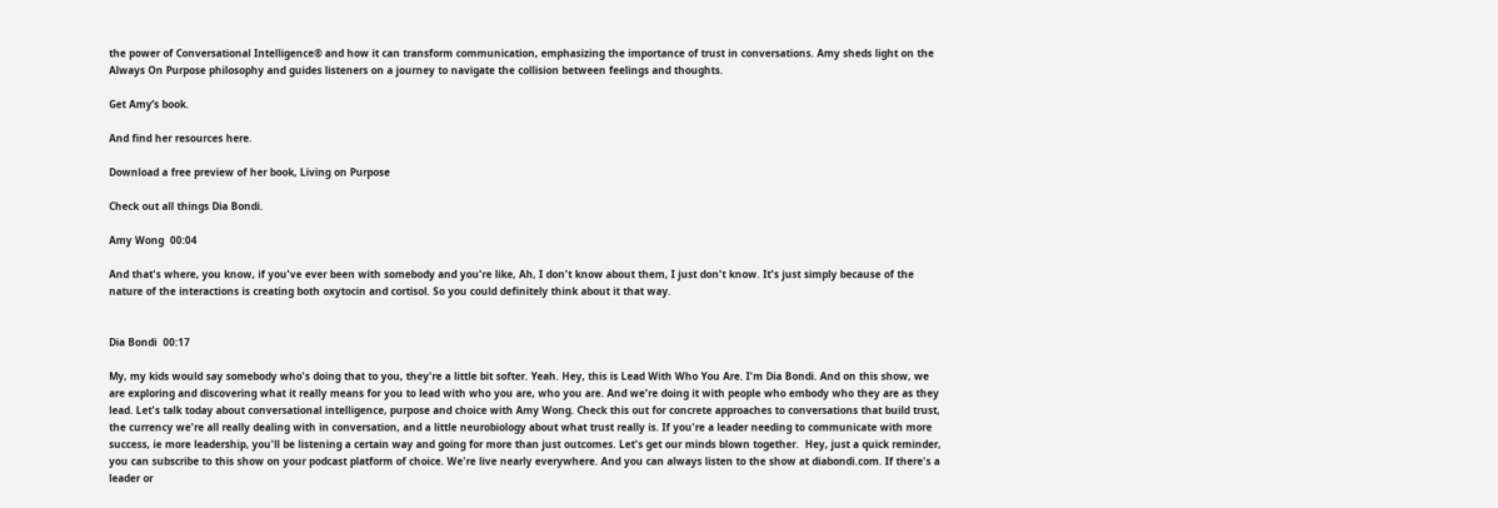the power of Conversational Intelligence® and how it can transform communication, emphasizing the importance of trust in conversations. Amy sheds light on the Always On Purpose philosophy and guides listeners on a journey to navigate the collision between feelings and thoughts.

Get Amy’s book.

And find her resources here.

Download a free preview of her book, Living on Purpose

Check out all things Dia Bondi.

Amy Wong  00:04

And that's where, you know, if you've ever been with somebody and you're like, Ah, I don't know about them, I just don't know. It's just simply because of the nature of the interactions is creating both oxytocin and cortisol. So you could definitely think about it that way.


Dia Bondi  00:17

My, my kids would say somebody who's doing that to you, they're a little bit softer. Yeah. Hey, this is Lead With Who You Are. I'm Dia Bondi. And on this show, we are exploring and discovering what it really means for you to lead with who you are, who you are. And we're doing it with people who embody who they are as they lead. Let's talk today about conversational intelligence, purpose and choice with Amy Wong. Check this out for concrete approaches to conversations that build trust, the currency we're all really dealing with in conversation, and a little neurobiology about what trust really is. If you're a leader needing to communicate with more success, ie more leadership, you'll be listening a certain way and going for more than just outcomes. Let's get our minds blown together.  Hey, just a quick reminder, you can subscribe to this show on your podcast platform of choice. We're live nearly everywhere. And you can always listen to the show at diabondi.com. If there's a leader or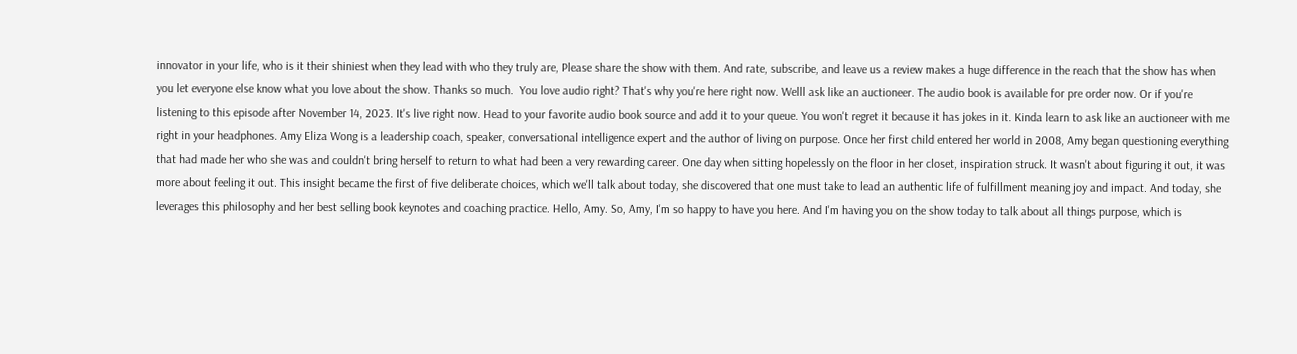innovator in your life, who is it their shiniest when they lead with who they truly are, Please share the show with them. And rate, subscribe, and leave us a review makes a huge difference in the reach that the show has when you let everyone else know what you love about the show. Thanks so much.  You love audio right? That's why you're here right now. Welll ask like an auctioneer. The audio book is available for pre order now. Or if you're listening to this episode after November 14, 2023. It's live right now. Head to your favorite audio book source and add it to your queue. You won't regret it because it has jokes in it. Kinda learn to ask like an auctioneer with me right in your headphones. Amy Eliza Wong is a leadership coach, speaker, conversational intelligence expert and the author of living on purpose. Once her first child entered her world in 2008, Amy began questioning everything that had made her who she was and couldn't bring herself to return to what had been a very rewarding career. One day when sitting hopelessly on the floor in her closet, inspiration struck. It wasn't about figuring it out, it was more about feeling it out. This insight became the first of five deliberate choices, which we'll talk about today, she discovered that one must take to lead an authentic life of fulfillment meaning joy and impact. And today, she leverages this philosophy and her best selling book keynotes and coaching practice. Hello, Amy. So, Amy, I'm so happy to have you here. And I'm having you on the show today to talk about all things purpose, which is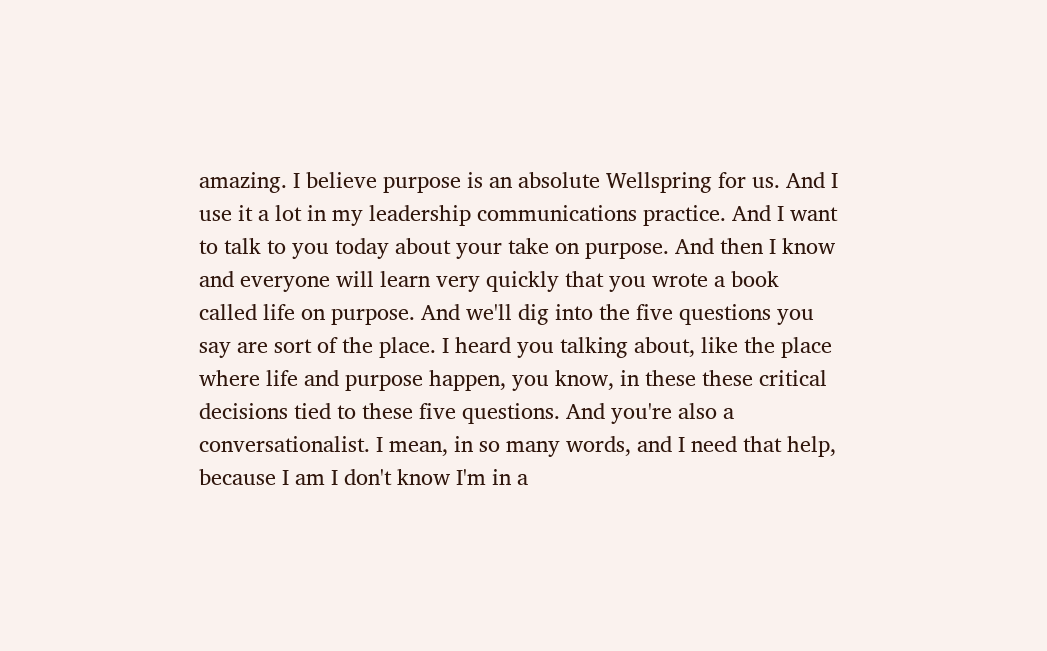amazing. I believe purpose is an absolute Wellspring for us. And I use it a lot in my leadership communications practice. And I want to talk to you today about your take on purpose. And then I know and everyone will learn very quickly that you wrote a book called life on purpose. And we'll dig into the five questions you say are sort of the place. I heard you talking about, like the place where life and purpose happen, you know, in these these critical decisions tied to these five questions. And you're also a conversationalist. I mean, in so many words, and I need that help, because I am I don't know I'm in a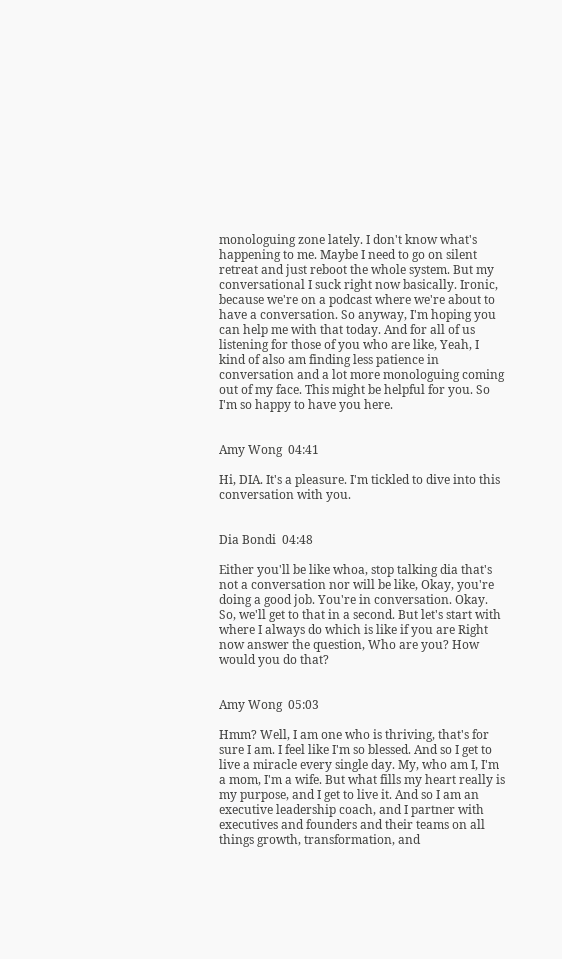monologuing zone lately. I don't know what's happening to me. Maybe I need to go on silent retreat and just reboot the whole system. But my conversational I suck right now basically. Ironic, because we're on a podcast where we're about to have a conversation. So anyway, I'm hoping you can help me with that today. And for all of us listening for those of you who are like, Yeah, I kind of also am finding less patience in conversation and a lot more monologuing coming out of my face. This might be helpful for you. So I'm so happy to have you here.


Amy Wong  04:41

Hi, DIA. It's a pleasure. I'm tickled to dive into this conversation with you.


Dia Bondi  04:48

Either you'll be like whoa, stop talking dia that's not a conversation nor will be like, Okay, you're doing a good job. You're in conversation. Okay. So, we'll get to that in a second. But let's start with where I always do which is like if you are Right now answer the question, Who are you? How would you do that?


Amy Wong  05:03

Hmm? Well, I am one who is thriving, that's for sure I am. I feel like I'm so blessed. And so I get to live a miracle every single day. My, who am I, I'm a mom, I'm a wife. But what fills my heart really is my purpose, and I get to live it. And so I am an executive leadership coach, and I partner with executives and founders and their teams on all things growth, transformation, and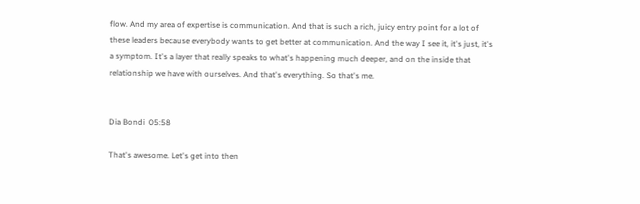flow. And my area of expertise is communication. And that is such a rich, juicy entry point for a lot of these leaders because everybody wants to get better at communication. And the way I see it, it's just, it's a symptom. It's a layer that really speaks to what's happening much deeper, and on the inside that relationship we have with ourselves. And that's everything. So that's me.


Dia Bondi  05:58

That's awesome. Let's get into then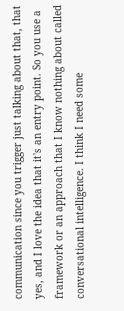communication since you trigger just talking about that, that yes, and I love the idea that it's an entry point. So you use a framework or an approach that I know nothing about called conversational intelligence. I think I need some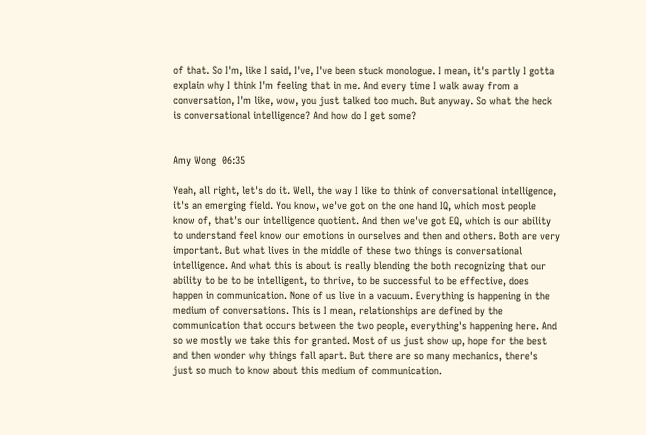of that. So I'm, like I said, I've, I've been stuck monologue. I mean, it's partly I gotta explain why I think I'm feeling that in me. And every time I walk away from a conversation, I'm like, wow, you just talked too much. But anyway. So what the heck is conversational intelligence? And how do I get some?


Amy Wong  06:35

Yeah, all right, let's do it. Well, the way I like to think of conversational intelligence, it's an emerging field. You know, we've got on the one hand IQ, which most people know of, that's our intelligence quotient. And then we've got EQ, which is our ability to understand feel know our emotions in ourselves and then and others. Both are very important. But what lives in the middle of these two things is conversational intelligence. And what this is about is really blending the both recognizing that our ability to be to be intelligent, to thrive, to be successful to be effective, does happen in communication. None of us live in a vacuum. Everything is happening in the medium of conversations. This is I mean, relationships are defined by the communication that occurs between the two people, everything's happening here. And so we mostly we take this for granted. Most of us just show up, hope for the best and then wonder why things fall apart. But there are so many mechanics, there's just so much to know about this medium of communication.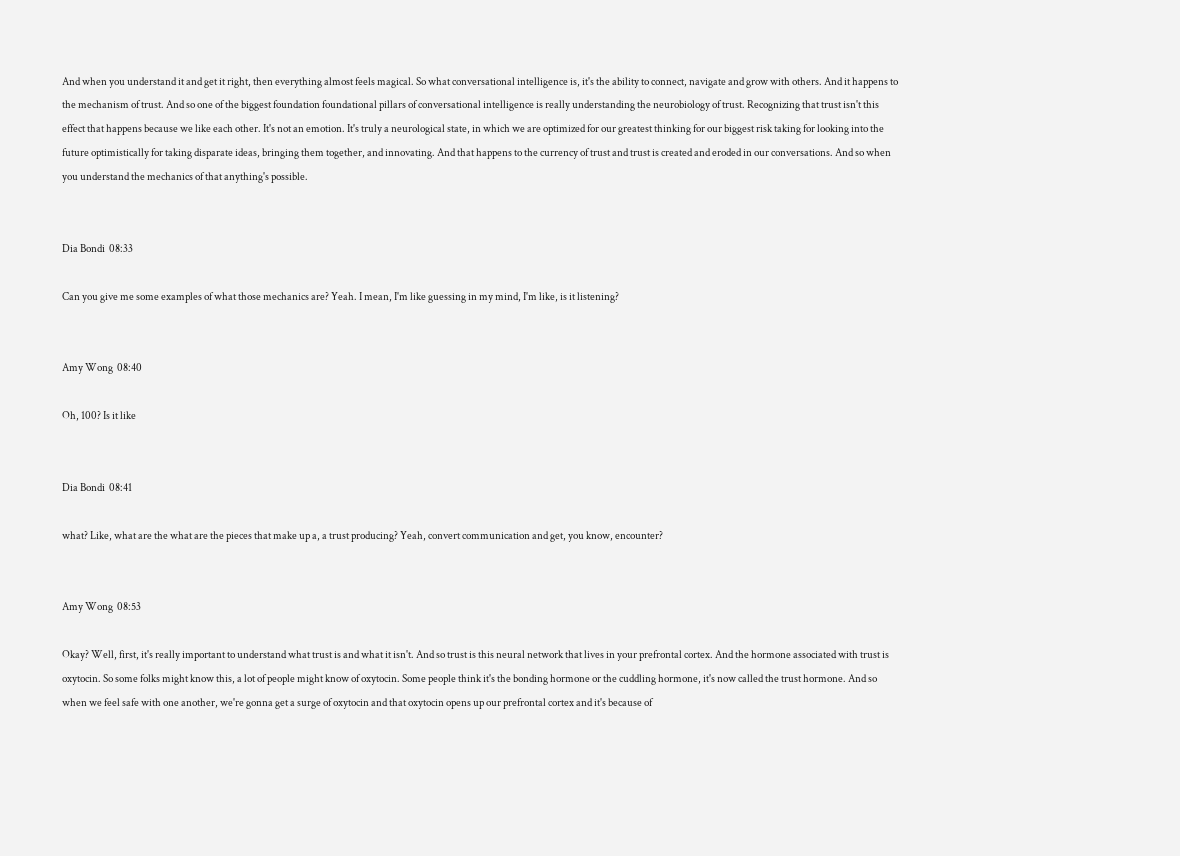And when you understand it and get it right, then everything almost feels magical. So what conversational intelligence is, it's the ability to connect, navigate and grow with others. And it happens to the mechanism of trust. And so one of the biggest foundation foundational pillars of conversational intelligence is really understanding the neurobiology of trust. Recognizing that trust isn't this effect that happens because we like each other. It's not an emotion. It's truly a neurological state, in which we are optimized for our greatest thinking for our biggest risk taking for looking into the future optimistically for taking disparate ideas, bringing them together, and innovating. And that happens to the currency of trust and trust is created and eroded in our conversations. And so when you understand the mechanics of that anything's possible.


Dia Bondi  08:33

Can you give me some examples of what those mechanics are? Yeah. I mean, I'm like guessing in my mind, I'm like, is it listening?


Amy Wong  08:40

Oh, 100? Is it like


Dia Bondi  08:41

what? Like, what are the what are the pieces that make up a, a trust producing? Yeah, convert communication and get, you know, encounter?


Amy Wong  08:53

Okay? Well, first, it's really important to understand what trust is and what it isn't. And so trust is this neural network that lives in your prefrontal cortex. And the hormone associated with trust is oxytocin. So some folks might know this, a lot of people might know of oxytocin. Some people think it's the bonding hormone or the cuddling hormone, it's now called the trust hormone. And so when we feel safe with one another, we're gonna get a surge of oxytocin and that oxytocin opens up our prefrontal cortex and it's because of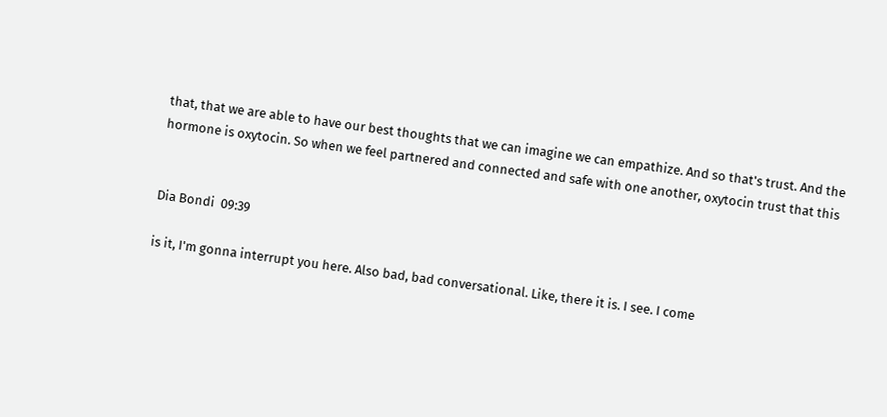that, that we are able to have our best thoughts that we can imagine we can empathize. And so that's trust. And the hormone is oxytocin. So when we feel partnered and connected and safe with one another, oxytocin trust that this


Dia Bondi  09:39

is it, I'm gonna interrupt you here. Also bad, bad conversational. Like, there it is. I see. I come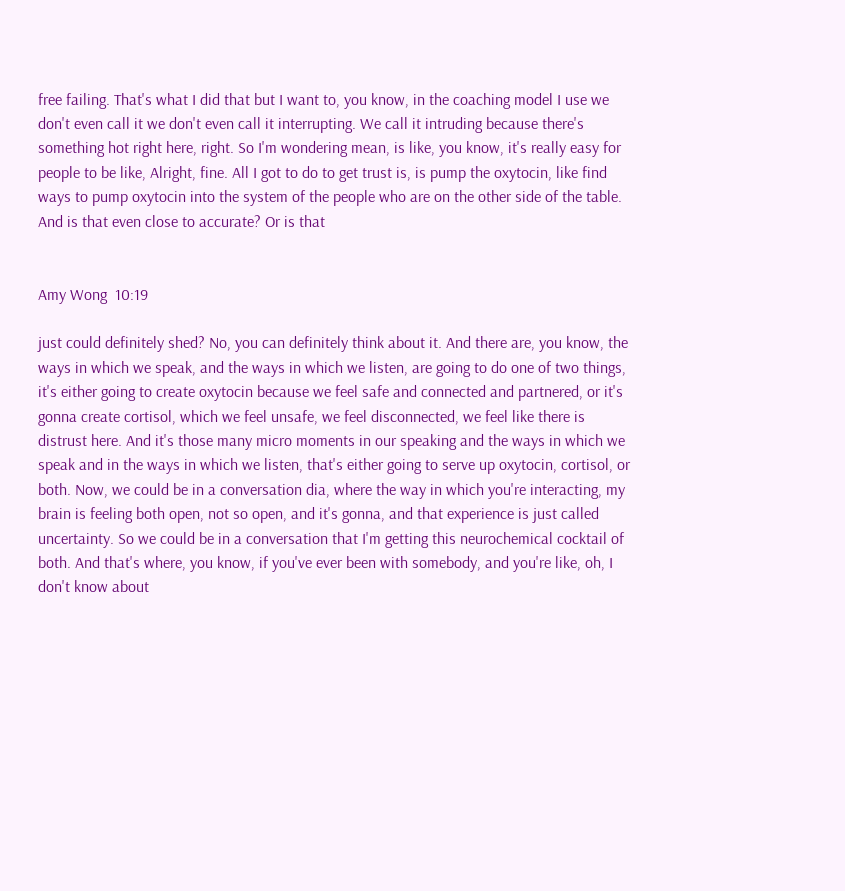free failing. That's what I did that but I want to, you know, in the coaching model I use we don't even call it we don't even call it interrupting. We call it intruding because there's something hot right here, right. So I'm wondering mean, is like, you know, it's really easy for people to be like, Alright, fine. All I got to do to get trust is, is pump the oxytocin, like find ways to pump oxytocin into the system of the people who are on the other side of the table. And is that even close to accurate? Or is that


Amy Wong  10:19

just could definitely shed? No, you can definitely think about it. And there are, you know, the ways in which we speak, and the ways in which we listen, are going to do one of two things, it's either going to create oxytocin because we feel safe and connected and partnered, or it's gonna create cortisol, which we feel unsafe, we feel disconnected, we feel like there is distrust here. And it's those many micro moments in our speaking and the ways in which we speak and in the ways in which we listen, that's either going to serve up oxytocin, cortisol, or both. Now, we could be in a conversation dia, where the way in which you're interacting, my brain is feeling both open, not so open, and it's gonna, and that experience is just called uncertainty. So we could be in a conversation that I'm getting this neurochemical cocktail of both. And that's where, you know, if you've ever been with somebody, and you're like, oh, I don't know about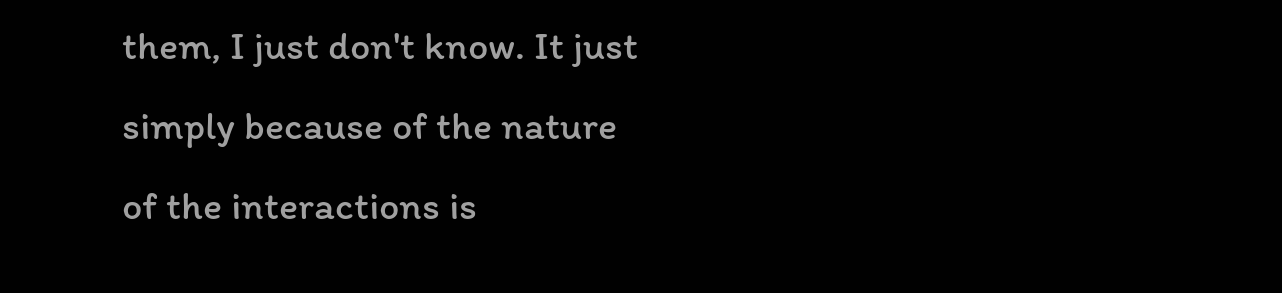them, I just don't know. It just simply because of the nature of the interactions is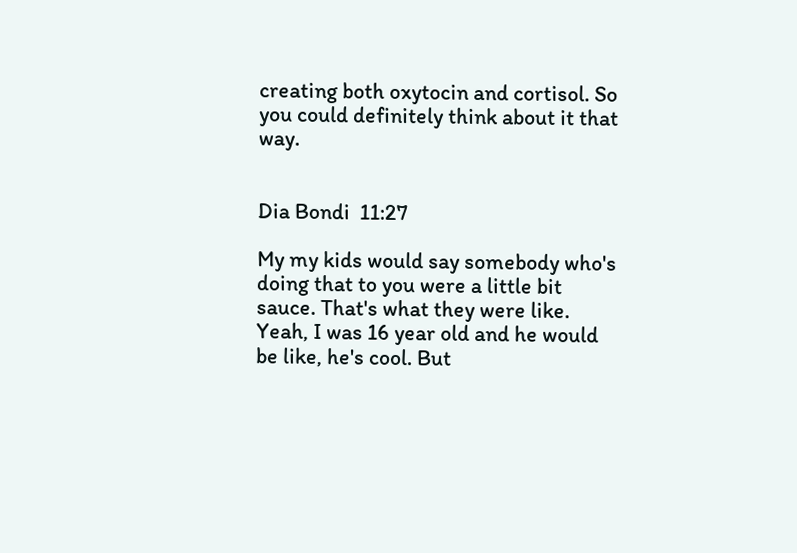creating both oxytocin and cortisol. So you could definitely think about it that way.


Dia Bondi  11:27

My my kids would say somebody who's doing that to you were a little bit sauce. That's what they were like. Yeah, I was 16 year old and he would be like, he's cool. But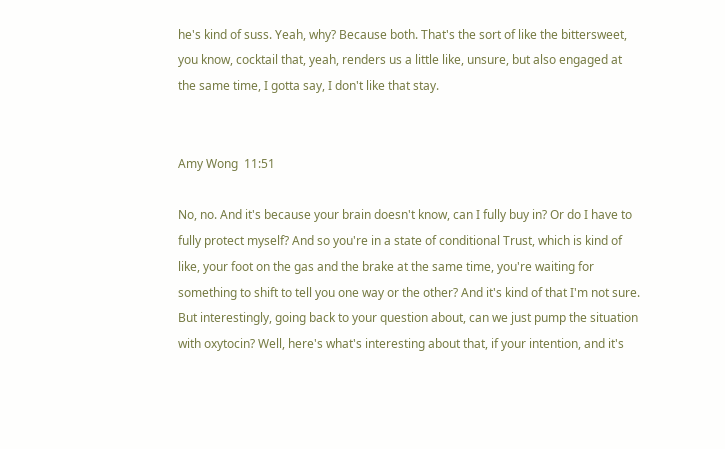he's kind of suss. Yeah, why? Because both. That's the sort of like the bittersweet, you know, cocktail that, yeah, renders us a little like, unsure, but also engaged at the same time, I gotta say, I don't like that stay.


Amy Wong  11:51

No, no. And it's because your brain doesn't know, can I fully buy in? Or do I have to fully protect myself? And so you're in a state of conditional Trust, which is kind of like, your foot on the gas and the brake at the same time, you're waiting for something to shift to tell you one way or the other? And it's kind of that I'm not sure. But interestingly, going back to your question about, can we just pump the situation with oxytocin? Well, here's what's interesting about that, if your intention, and it's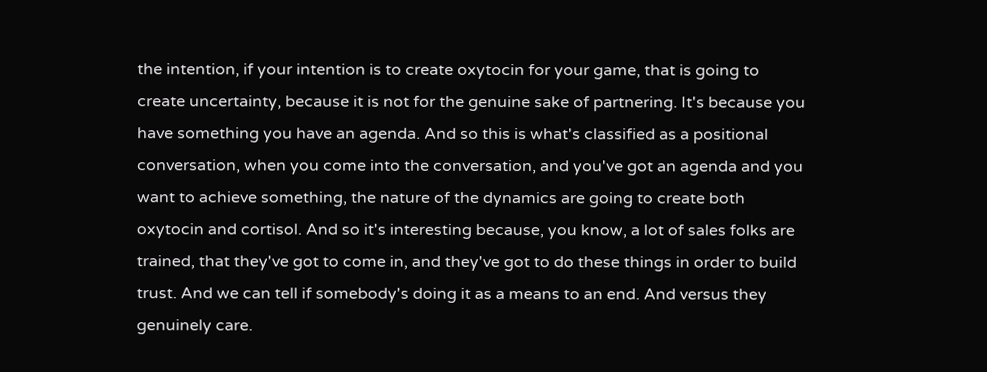the intention, if your intention is to create oxytocin for your game, that is going to create uncertainty, because it is not for the genuine sake of partnering. It's because you have something you have an agenda. And so this is what's classified as a positional conversation, when you come into the conversation, and you've got an agenda and you want to achieve something, the nature of the dynamics are going to create both oxytocin and cortisol. And so it's interesting because, you know, a lot of sales folks are trained, that they've got to come in, and they've got to do these things in order to build trust. And we can tell if somebody's doing it as a means to an end. And versus they genuinely care.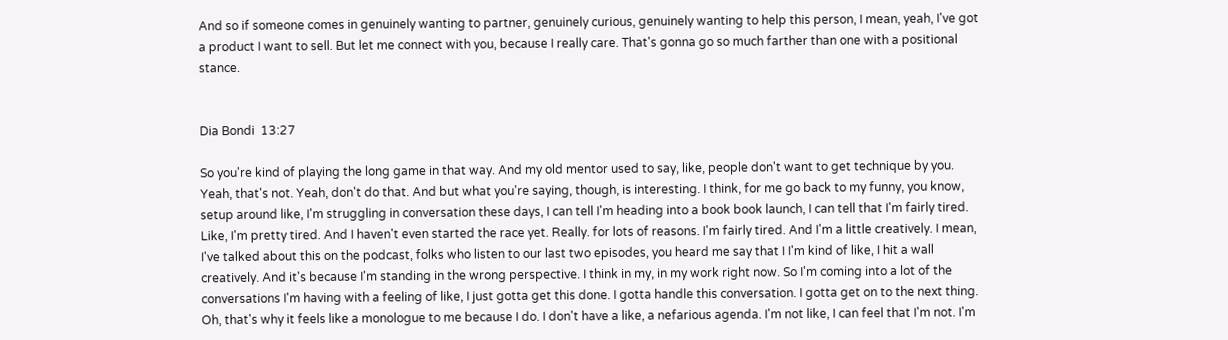And so if someone comes in genuinely wanting to partner, genuinely curious, genuinely wanting to help this person, I mean, yeah, I've got a product I want to sell. But let me connect with you, because I really care. That's gonna go so much farther than one with a positional stance.


Dia Bondi  13:27

So you're kind of playing the long game in that way. And my old mentor used to say, like, people don't want to get technique by you. Yeah, that's not. Yeah, don't do that. And but what you're saying, though, is interesting. I think, for me go back to my funny, you know, setup around like, I'm struggling in conversation these days, I can tell I'm heading into a book book launch, I can tell that I'm fairly tired. Like, I'm pretty tired. And I haven't even started the race yet. Really. for lots of reasons. I'm fairly tired. And I'm a little creatively. I mean, I've talked about this on the podcast, folks who listen to our last two episodes, you heard me say that I I'm kind of like, I hit a wall creatively. And it's because I'm standing in the wrong perspective. I think in my, in my work right now. So I'm coming into a lot of the conversations I'm having with a feeling of like, I just gotta get this done. I gotta handle this conversation. I gotta get on to the next thing. Oh, that's why it feels like a monologue to me because I do. I don't have a like, a nefarious agenda. I'm not like, I can feel that I'm not. I'm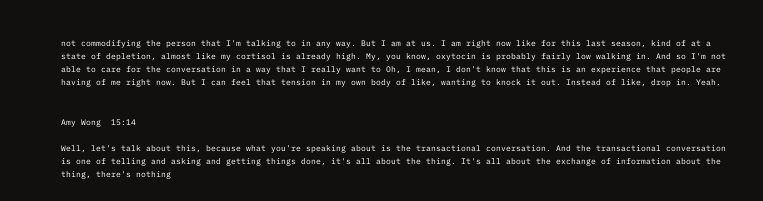not commodifying the person that I'm talking to in any way. But I am at us. I am right now like for this last season, kind of at a state of depletion, almost like my cortisol is already high. My, you know, oxytocin is probably fairly low walking in. And so I'm not able to care for the conversation in a way that I really want to Oh, I mean, I don't know that this is an experience that people are having of me right now. But I can feel that tension in my own body of like, wanting to knock it out. Instead of like, drop in. Yeah.


Amy Wong  15:14

Well, let's talk about this, because what you're speaking about is the transactional conversation. And the transactional conversation is one of telling and asking and getting things done, it's all about the thing. It's all about the exchange of information about the thing, there's nothing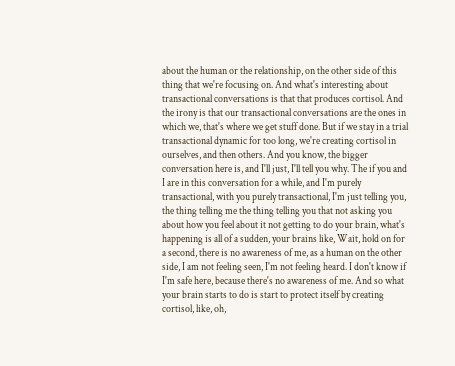about the human or the relationship, on the other side of this thing that we're focusing on. And what's interesting about transactional conversations is that that produces cortisol. And the irony is that our transactional conversations are the ones in which we, that's where we get stuff done. But if we stay in a trial transactional dynamic for too long, we're creating cortisol in ourselves, and then others. And you know, the bigger conversation here is, and I'll just, I'll tell you why. The if you and I are in this conversation for a while, and I'm purely transactional, with you purely transactional, I'm just telling you, the thing telling me the thing telling you that not asking you about how you feel about it not getting to do your brain, what's happening is all of a sudden, your brains like, Wait, hold on for a second, there is no awareness of me, as a human on the other side, I am not feeling seen, I'm not feeling heard. I don't know if I'm safe here, because there's no awareness of me. And so what your brain starts to do is start to protect itself by creating cortisol, like, oh,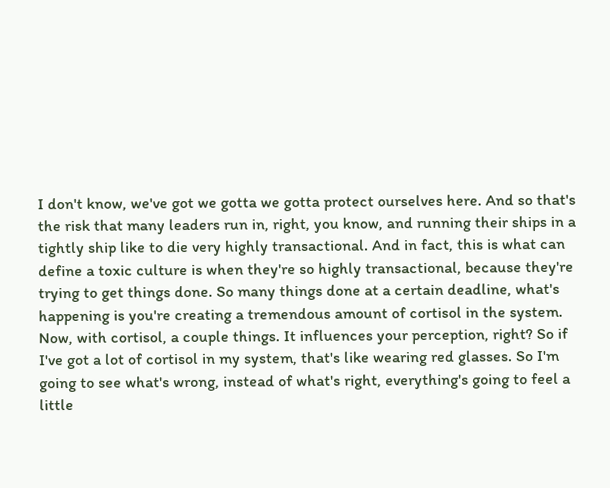I don't know, we've got we gotta we gotta protect ourselves here. And so that's the risk that many leaders run in, right, you know, and running their ships in a tightly ship like to die very highly transactional. And in fact, this is what can define a toxic culture is when they're so highly transactional, because they're trying to get things done. So many things done at a certain deadline, what's happening is you're creating a tremendous amount of cortisol in the system. Now, with cortisol, a couple things. It influences your perception, right? So if I've got a lot of cortisol in my system, that's like wearing red glasses. So I'm going to see what's wrong, instead of what's right, everything's going to feel a little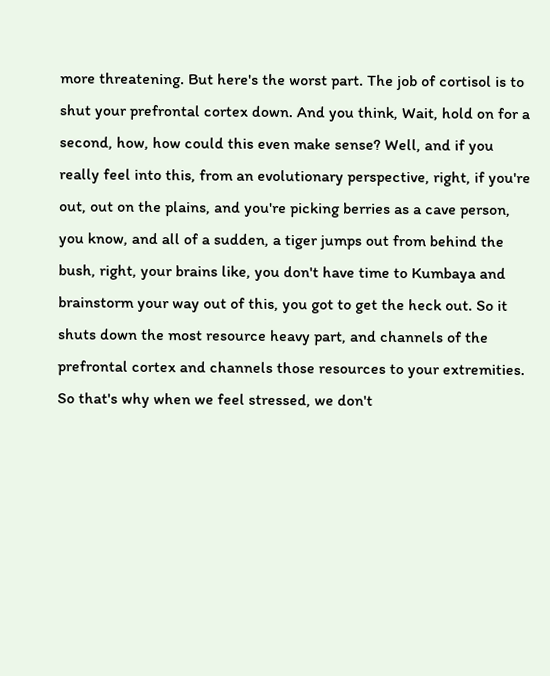more threatening. But here's the worst part. The job of cortisol is to shut your prefrontal cortex down. And you think, Wait, hold on for a second, how, how could this even make sense? Well, and if you really feel into this, from an evolutionary perspective, right, if you're out, out on the plains, and you're picking berries as a cave person, you know, and all of a sudden, a tiger jumps out from behind the bush, right, your brains like, you don't have time to Kumbaya and brainstorm your way out of this, you got to get the heck out. So it shuts down the most resource heavy part, and channels of the prefrontal cortex and channels those resources to your extremities. So that's why when we feel stressed, we don't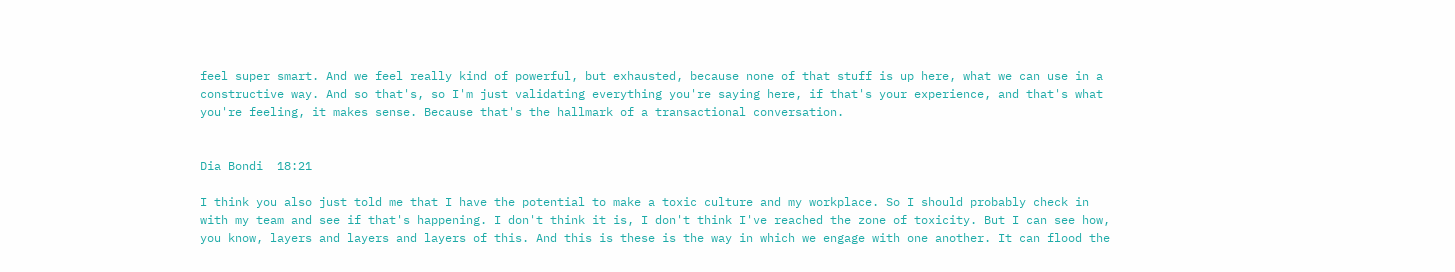feel super smart. And we feel really kind of powerful, but exhausted, because none of that stuff is up here, what we can use in a constructive way. And so that's, so I'm just validating everything you're saying here, if that's your experience, and that's what you're feeling, it makes sense. Because that's the hallmark of a transactional conversation.


Dia Bondi  18:21

I think you also just told me that I have the potential to make a toxic culture and my workplace. So I should probably check in with my team and see if that's happening. I don't think it is, I don't think I've reached the zone of toxicity. But I can see how, you know, layers and layers and layers of this. And this is these is the way in which we engage with one another. It can flood the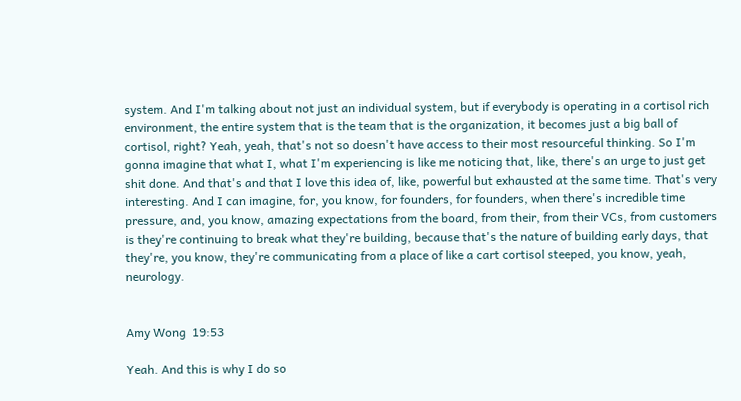system. And I'm talking about not just an individual system, but if everybody is operating in a cortisol rich environment, the entire system that is the team that is the organization, it becomes just a big ball of cortisol, right? Yeah, yeah, that's not so doesn't have access to their most resourceful thinking. So I'm gonna imagine that what I, what I'm experiencing is like me noticing that, like, there's an urge to just get shit done. And that's and that I love this idea of, like, powerful but exhausted at the same time. That's very interesting. And I can imagine, for, you know, for founders, for founders, when there's incredible time pressure, and, you know, amazing expectations from the board, from their, from their VCs, from customers is they're continuing to break what they're building, because that's the nature of building early days, that they're, you know, they're communicating from a place of like a cart cortisol steeped, you know, yeah, neurology.


Amy Wong  19:53

Yeah. And this is why I do so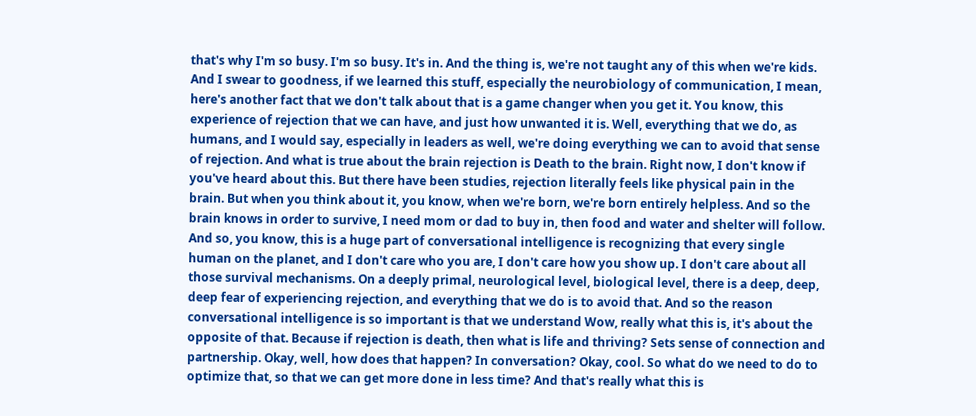that's why I'm so busy. I'm so busy. It's in. And the thing is, we're not taught any of this when we're kids. And I swear to goodness, if we learned this stuff, especially the neurobiology of communication, I mean, here's another fact that we don't talk about that is a game changer when you get it. You know, this experience of rejection that we can have, and just how unwanted it is. Well, everything that we do, as humans, and I would say, especially in leaders as well, we're doing everything we can to avoid that sense of rejection. And what is true about the brain rejection is Death to the brain. Right now, I don't know if you've heard about this. But there have been studies, rejection literally feels like physical pain in the brain. But when you think about it, you know, when we're born, we're born entirely helpless. And so the brain knows in order to survive, I need mom or dad to buy in, then food and water and shelter will follow. And so, you know, this is a huge part of conversational intelligence is recognizing that every single human on the planet, and I don't care who you are, I don't care how you show up. I don't care about all those survival mechanisms. On a deeply primal, neurological level, biological level, there is a deep, deep, deep fear of experiencing rejection, and everything that we do is to avoid that. And so the reason conversational intelligence is so important is that we understand Wow, really what this is, it's about the opposite of that. Because if rejection is death, then what is life and thriving? Sets sense of connection and partnership. Okay, well, how does that happen? In conversation? Okay, cool. So what do we need to do to optimize that, so that we can get more done in less time? And that's really what this is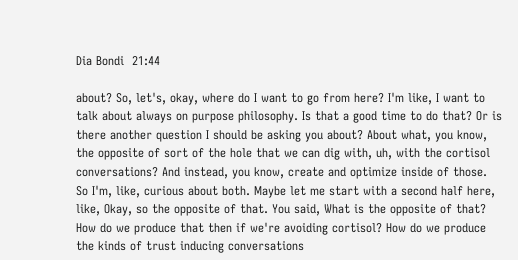Dia Bondi  21:44

about? So, let's, okay, where do I want to go from here? I'm like, I want to talk about always on purpose philosophy. Is that a good time to do that? Or is there another question I should be asking you about? About what, you know, the opposite of sort of the hole that we can dig with, uh, with the cortisol conversations? And instead, you know, create and optimize inside of those. So I'm, like, curious about both. Maybe let me start with a second half here, like, Okay, so the opposite of that. You said, What is the opposite of that? How do we produce that then if we're avoiding cortisol? How do we produce the kinds of trust inducing conversations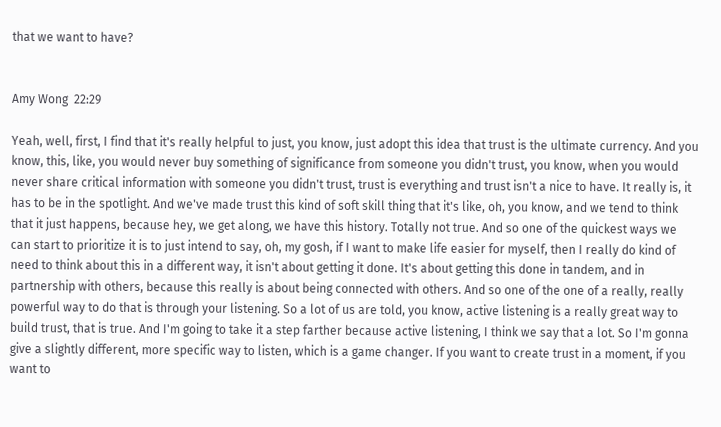that we want to have?


Amy Wong  22:29

Yeah, well, first, I find that it's really helpful to just, you know, just adopt this idea that trust is the ultimate currency. And you know, this, like, you would never buy something of significance from someone you didn't trust, you know, when you would never share critical information with someone you didn't trust, trust is everything and trust isn't a nice to have. It really is, it has to be in the spotlight. And we've made trust this kind of soft skill thing that it's like, oh, you know, and we tend to think that it just happens, because hey, we get along, we have this history. Totally not true. And so one of the quickest ways we can start to prioritize it is to just intend to say, oh, my gosh, if I want to make life easier for myself, then I really do kind of need to think about this in a different way, it isn't about getting it done. It's about getting this done in tandem, and in partnership with others, because this really is about being connected with others. And so one of the one of a really, really powerful way to do that is through your listening. So a lot of us are told, you know, active listening is a really great way to build trust, that is true. And I'm going to take it a step farther because active listening, I think we say that a lot. So I'm gonna give a slightly different, more specific way to listen, which is a game changer. If you want to create trust in a moment, if you want to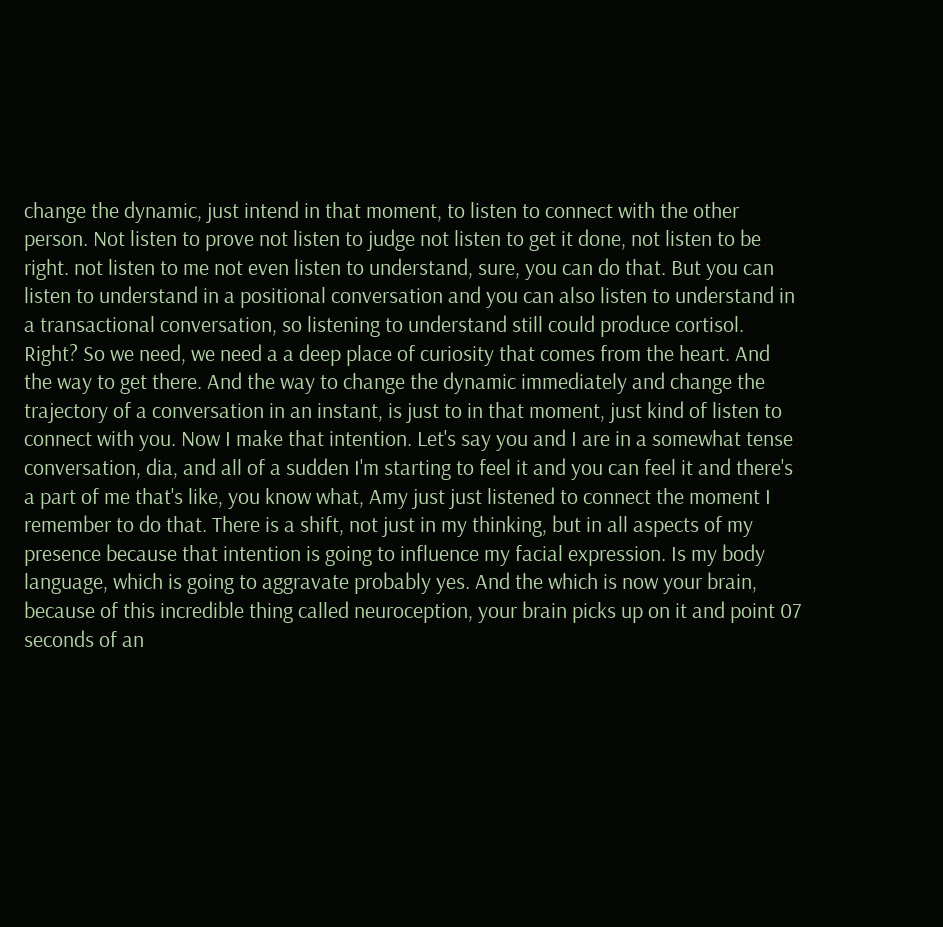change the dynamic, just intend in that moment, to listen to connect with the other person. Not listen to prove not listen to judge not listen to get it done, not listen to be right. not listen to me not even listen to understand, sure, you can do that. But you can listen to understand in a positional conversation and you can also listen to understand in a transactional conversation, so listening to understand still could produce cortisol. Right? So we need, we need a a deep place of curiosity that comes from the heart. And the way to get there. And the way to change the dynamic immediately and change the trajectory of a conversation in an instant, is just to in that moment, just kind of listen to connect with you. Now I make that intention. Let's say you and I are in a somewhat tense conversation, dia, and all of a sudden I'm starting to feel it and you can feel it and there's a part of me that's like, you know what, Amy just just listened to connect the moment I remember to do that. There is a shift, not just in my thinking, but in all aspects of my presence because that intention is going to influence my facial expression. Is my body language, which is going to aggravate probably yes. And the which is now your brain, because of this incredible thing called neuroception, your brain picks up on it and point 07 seconds of an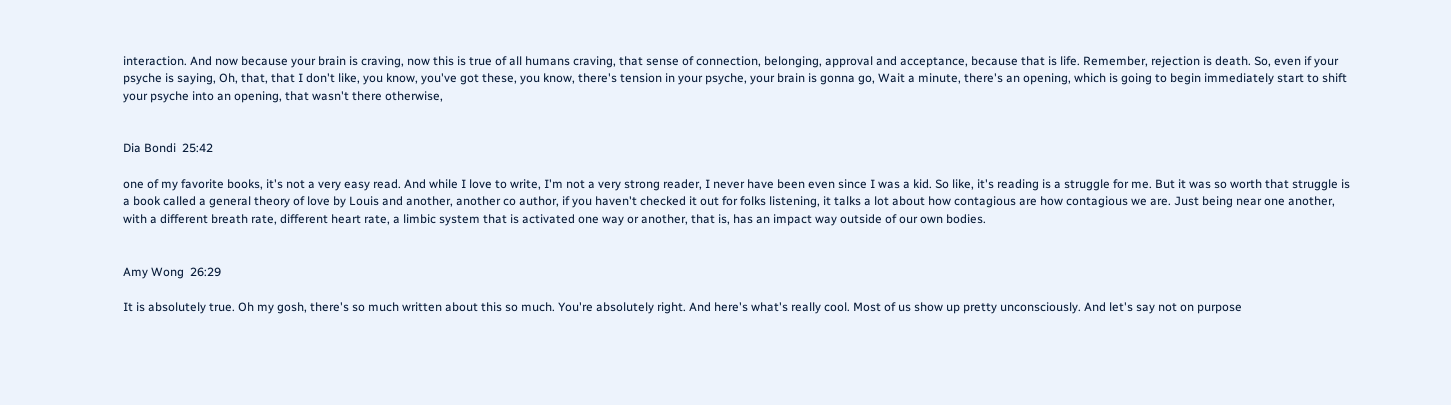interaction. And now because your brain is craving, now this is true of all humans craving, that sense of connection, belonging, approval and acceptance, because that is life. Remember, rejection is death. So, even if your psyche is saying, Oh, that, that I don't like, you know, you've got these, you know, there's tension in your psyche, your brain is gonna go, Wait a minute, there's an opening, which is going to begin immediately start to shift your psyche into an opening, that wasn't there otherwise,


Dia Bondi  25:42

one of my favorite books, it's not a very easy read. And while I love to write, I'm not a very strong reader, I never have been even since I was a kid. So like, it's reading is a struggle for me. But it was so worth that struggle is a book called a general theory of love by Louis and another, another co author, if you haven't checked it out for folks listening, it talks a lot about how contagious are how contagious we are. Just being near one another, with a different breath rate, different heart rate, a limbic system that is activated one way or another, that is, has an impact way outside of our own bodies.


Amy Wong  26:29

It is absolutely true. Oh my gosh, there's so much written about this so much. You're absolutely right. And here's what's really cool. Most of us show up pretty unconsciously. And let's say not on purpose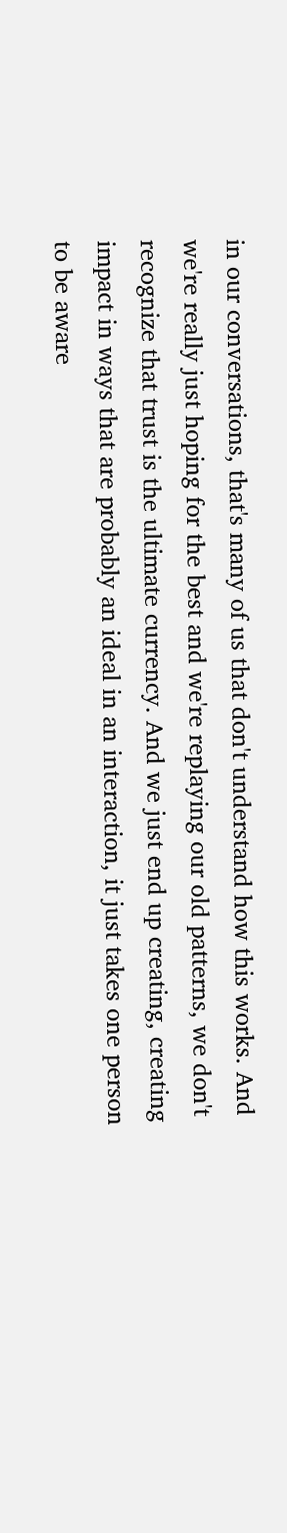in our conversations, that's many of us that don't understand how this works. And we're really just hoping for the best and we're replaying our old patterns, we don't recognize that trust is the ultimate currency. And we just end up creating, creating impact in ways that are probably an ideal in an interaction, it just takes one person to be aware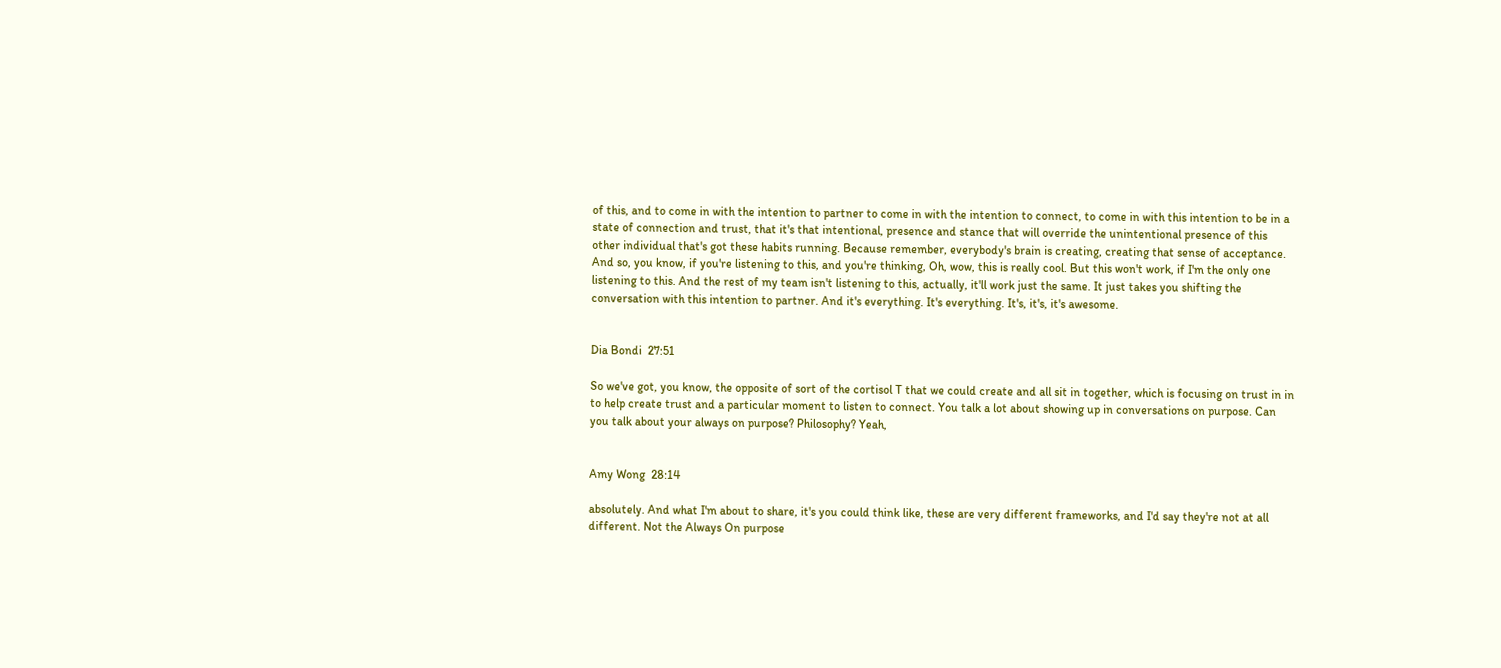of this, and to come in with the intention to partner to come in with the intention to connect, to come in with this intention to be in a state of connection and trust, that it's that intentional, presence and stance that will override the unintentional presence of this other individual that's got these habits running. Because remember, everybody's brain is creating, creating that sense of acceptance. And so, you know, if you're listening to this, and you're thinking, Oh, wow, this is really cool. But this won't work, if I'm the only one listening to this. And the rest of my team isn't listening to this, actually, it'll work just the same. It just takes you shifting the conversation with this intention to partner. And it's everything. It's everything. It's, it's, it's awesome.


Dia Bondi  27:51

So we've got, you know, the opposite of sort of the cortisol T that we could create and all sit in together, which is focusing on trust in in to help create trust and a particular moment to listen to connect. You talk a lot about showing up in conversations on purpose. Can you talk about your always on purpose? Philosophy? Yeah,


Amy Wong  28:14

absolutely. And what I'm about to share, it's you could think like, these are very different frameworks, and I'd say they're not at all different. Not the Always On purpose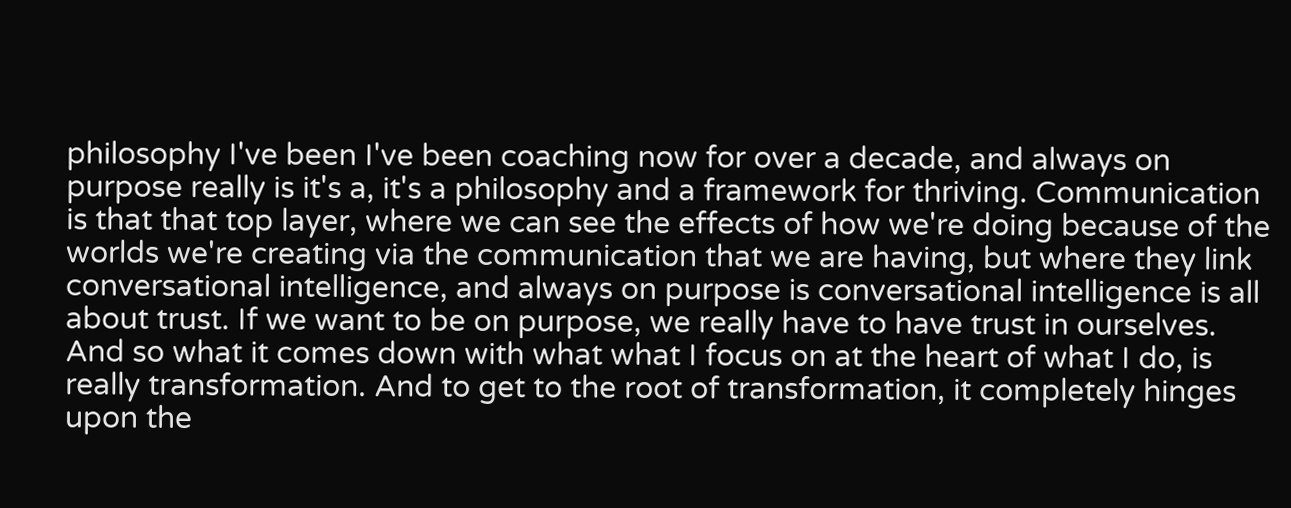philosophy I've been I've been coaching now for over a decade, and always on purpose really is it's a, it's a philosophy and a framework for thriving. Communication is that that top layer, where we can see the effects of how we're doing because of the worlds we're creating via the communication that we are having, but where they link conversational intelligence, and always on purpose is conversational intelligence is all about trust. If we want to be on purpose, we really have to have trust in ourselves. And so what it comes down with what what I focus on at the heart of what I do, is really transformation. And to get to the root of transformation, it completely hinges upon the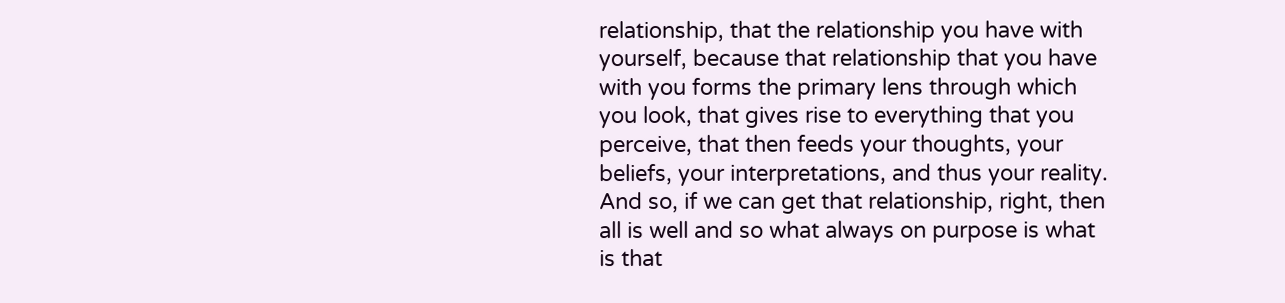relationship, that the relationship you have with yourself, because that relationship that you have with you forms the primary lens through which you look, that gives rise to everything that you perceive, that then feeds your thoughts, your beliefs, your interpretations, and thus your reality. And so, if we can get that relationship, right, then all is well and so what always on purpose is what is that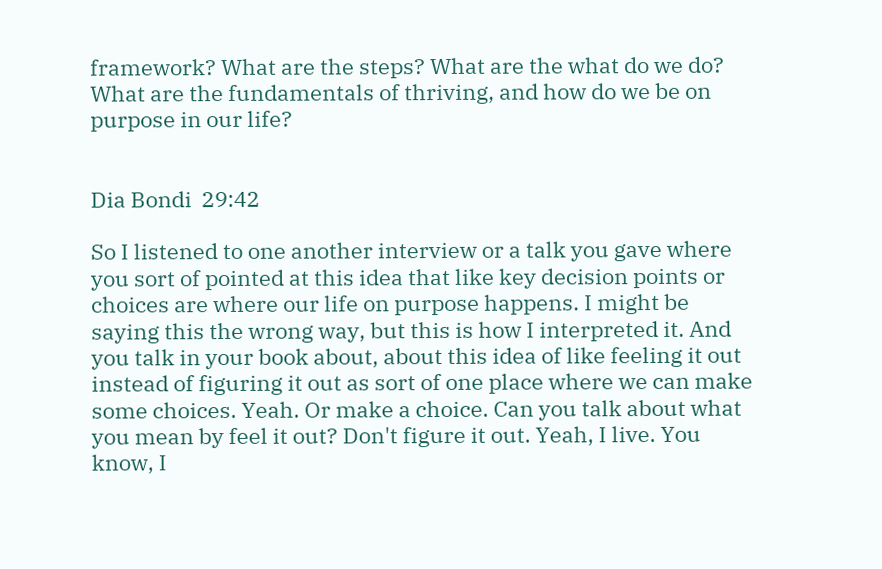framework? What are the steps? What are the what do we do? What are the fundamentals of thriving, and how do we be on purpose in our life?


Dia Bondi  29:42

So I listened to one another interview or a talk you gave where you sort of pointed at this idea that like key decision points or choices are where our life on purpose happens. I might be saying this the wrong way, but this is how I interpreted it. And you talk in your book about, about this idea of like feeling it out instead of figuring it out as sort of one place where we can make some choices. Yeah. Or make a choice. Can you talk about what you mean by feel it out? Don't figure it out. Yeah, I live. You know, I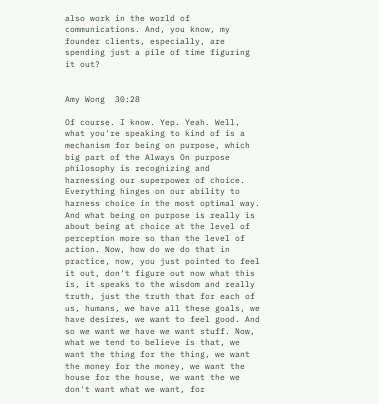also work in the world of communications. And, you know, my founder clients, especially, are spending just a pile of time figuring it out?


Amy Wong  30:28

Of course. I know. Yep. Yeah. Well, what you're speaking to kind of is a mechanism for being on purpose, which big part of the Always On purpose philosophy is recognizing and harnessing our superpower of choice. Everything hinges on our ability to harness choice in the most optimal way. And what being on purpose is really is about being at choice at the level of perception more so than the level of action. Now, how do we do that in practice, now, you just pointed to feel it out, don't figure out now what this is, it speaks to the wisdom and really truth, just the truth that for each of us, humans, we have all these goals, we have desires, we want to feel good. And so we want we have we want stuff. Now, what we tend to believe is that, we want the thing for the thing, we want the money for the money, we want the house for the house, we want the we don't want what we want, for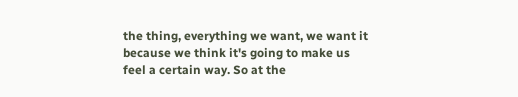the thing, everything we want, we want it because we think it's going to make us feel a certain way. So at the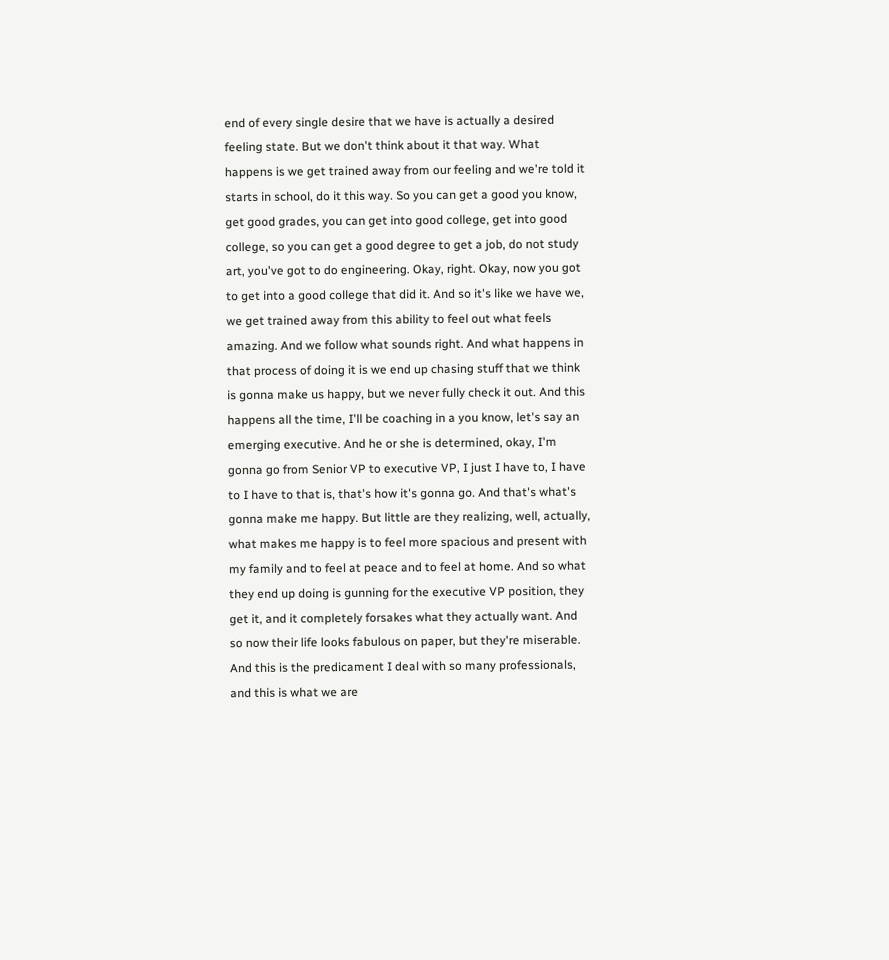end of every single desire that we have is actually a desired feeling state. But we don't think about it that way. What happens is we get trained away from our feeling and we're told it starts in school, do it this way. So you can get a good you know, get good grades, you can get into good college, get into good college, so you can get a good degree to get a job, do not study art, you've got to do engineering. Okay, right. Okay, now you got to get into a good college that did it. And so it's like we have we, we get trained away from this ability to feel out what feels amazing. And we follow what sounds right. And what happens in that process of doing it is we end up chasing stuff that we think is gonna make us happy, but we never fully check it out. And this happens all the time, I'll be coaching in a you know, let's say an emerging executive. And he or she is determined, okay, I'm gonna go from Senior VP to executive VP, I just I have to, I have to I have to that is, that's how it's gonna go. And that's what's gonna make me happy. But little are they realizing, well, actually, what makes me happy is to feel more spacious and present with my family and to feel at peace and to feel at home. And so what they end up doing is gunning for the executive VP position, they get it, and it completely forsakes what they actually want. And so now their life looks fabulous on paper, but they're miserable. And this is the predicament I deal with so many professionals, and this is what we are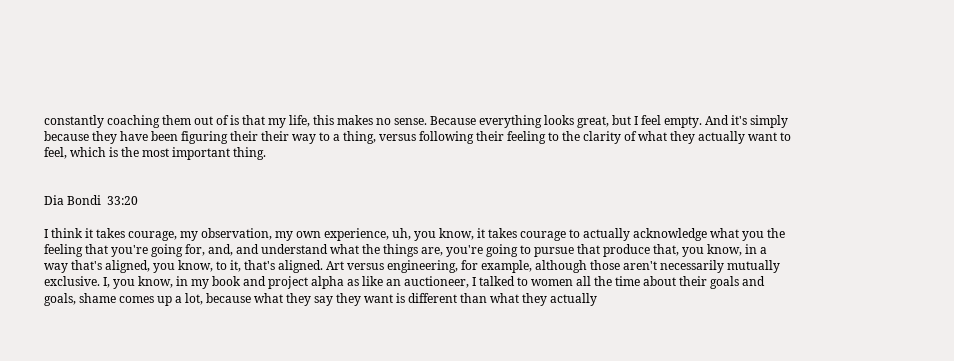constantly coaching them out of is that my life, this makes no sense. Because everything looks great, but I feel empty. And it's simply because they have been figuring their their way to a thing, versus following their feeling to the clarity of what they actually want to feel, which is the most important thing.


Dia Bondi  33:20

I think it takes courage, my observation, my own experience, uh, you know, it takes courage to actually acknowledge what you the feeling that you're going for, and, and understand what the things are, you're going to pursue that produce that, you know, in a way that's aligned, you know, to it, that's aligned. Art versus engineering, for example, although those aren't necessarily mutually exclusive. I, you know, in my book and project alpha as like an auctioneer, I talked to women all the time about their goals and goals, shame comes up a lot, because what they say they want is different than what they actually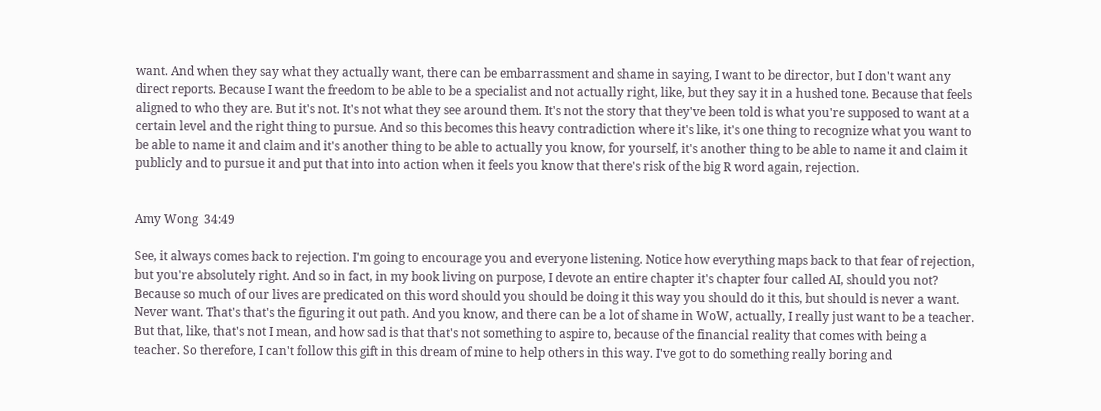want. And when they say what they actually want, there can be embarrassment and shame in saying, I want to be director, but I don't want any direct reports. Because I want the freedom to be able to be a specialist and not actually right, like, but they say it in a hushed tone. Because that feels aligned to who they are. But it's not. It's not what they see around them. It's not the story that they've been told is what you're supposed to want at a certain level and the right thing to pursue. And so this becomes this heavy contradiction where it's like, it's one thing to recognize what you want to be able to name it and claim and it's another thing to be able to actually you know, for yourself, it's another thing to be able to name it and claim it publicly and to pursue it and put that into into action when it feels you know that there's risk of the big R word again, rejection.


Amy Wong  34:49

See, it always comes back to rejection. I'm going to encourage you and everyone listening. Notice how everything maps back to that fear of rejection, but you're absolutely right. And so in fact, in my book living on purpose, I devote an entire chapter it's chapter four called AI, should you not? Because so much of our lives are predicated on this word should you should be doing it this way you should do it this, but should is never a want. Never want. That's that's the figuring it out path. And you know, and there can be a lot of shame in WoW, actually, I really just want to be a teacher. But that, like, that's not I mean, and how sad is that that's not something to aspire to, because of the financial reality that comes with being a teacher. So therefore, I can't follow this gift in this dream of mine to help others in this way. I've got to do something really boring and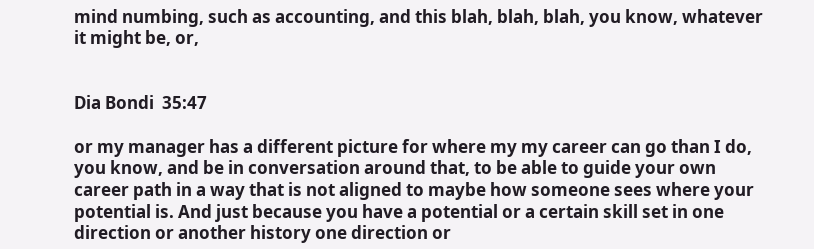mind numbing, such as accounting, and this blah, blah, blah, you know, whatever it might be, or,


Dia Bondi  35:47

or my manager has a different picture for where my my career can go than I do, you know, and be in conversation around that, to be able to guide your own career path in a way that is not aligned to maybe how someone sees where your potential is. And just because you have a potential or a certain skill set in one direction or another history one direction or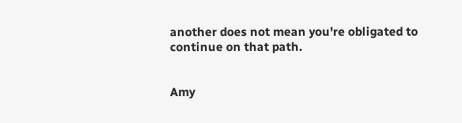another does not mean you're obligated to continue on that path.


Amy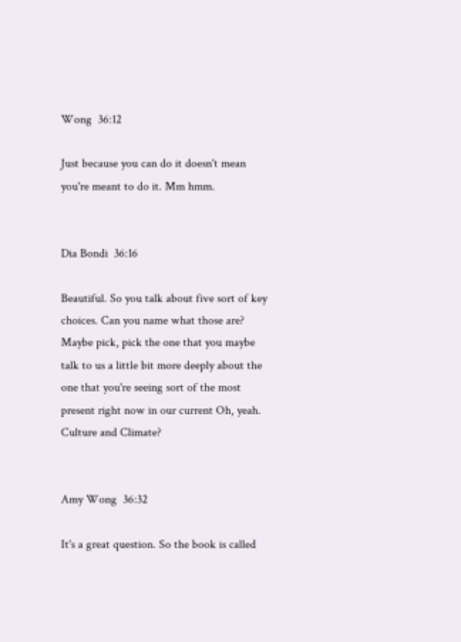Wong  36:12

Just because you can do it doesn't mean you're meant to do it. Mm hmm.


Dia Bondi  36:16

Beautiful. So you talk about five sort of key choices. Can you name what those are? Maybe pick, pick the one that you maybe talk to us a little bit more deeply about the one that you're seeing sort of the most present right now in our current Oh, yeah. Culture and Climate?


Amy Wong  36:32

It's a great question. So the book is called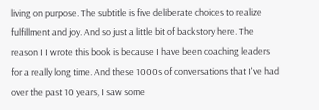living on purpose. The subtitle is five deliberate choices to realize fulfillment and joy. And so just a little bit of backstory here. The reason I I wrote this book is because I have been coaching leaders for a really long time. And these 1000s of conversations that I've had over the past 10 years, I saw some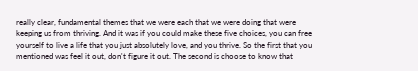really clear, fundamental themes that we were each that we were doing that were keeping us from thriving. And it was if you could make these five choices, you can free yourself to live a life that you just absolutely love, and you thrive. So the first that you mentioned was feel it out, don't figure it out. The second is choose to know that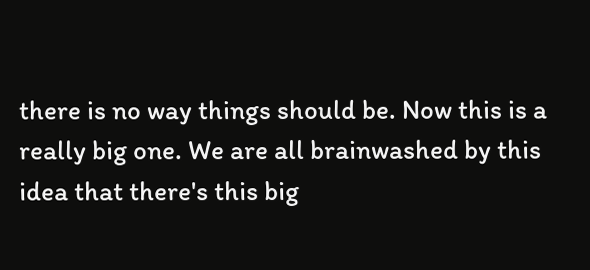there is no way things should be. Now this is a really big one. We are all brainwashed by this idea that there's this big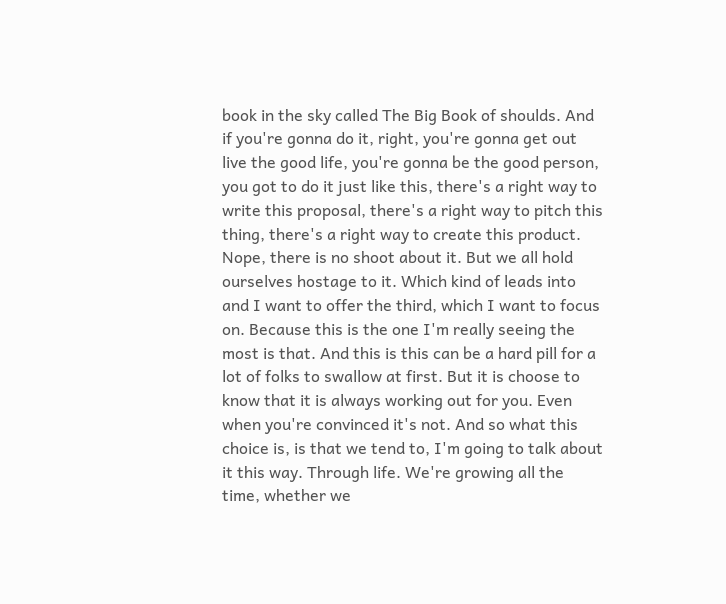book in the sky called The Big Book of shoulds. And if you're gonna do it, right, you're gonna get out live the good life, you're gonna be the good person, you got to do it just like this, there's a right way to write this proposal, there's a right way to pitch this thing, there's a right way to create this product. Nope, there is no shoot about it. But we all hold ourselves hostage to it. Which kind of leads into and I want to offer the third, which I want to focus on. Because this is the one I'm really seeing the most is that. And this is this can be a hard pill for a lot of folks to swallow at first. But it is choose to know that it is always working out for you. Even when you're convinced it's not. And so what this choice is, is that we tend to, I'm going to talk about it this way. Through life. We're growing all the time, whether we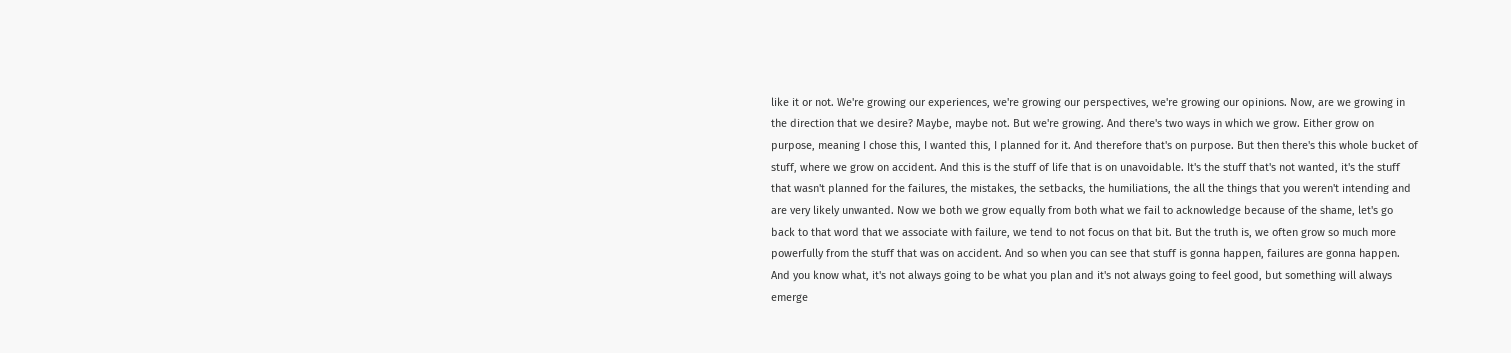like it or not. We're growing our experiences, we're growing our perspectives, we're growing our opinions. Now, are we growing in the direction that we desire? Maybe, maybe not. But we're growing. And there's two ways in which we grow. Either grow on purpose, meaning I chose this, I wanted this, I planned for it. And therefore that's on purpose. But then there's this whole bucket of stuff, where we grow on accident. And this is the stuff of life that is on unavoidable. It's the stuff that's not wanted, it's the stuff that wasn't planned for the failures, the mistakes, the setbacks, the humiliations, the all the things that you weren't intending and are very likely unwanted. Now we both we grow equally from both what we fail to acknowledge because of the shame, let's go back to that word that we associate with failure, we tend to not focus on that bit. But the truth is, we often grow so much more powerfully from the stuff that was on accident. And so when you can see that stuff is gonna happen, failures are gonna happen. And you know what, it's not always going to be what you plan and it's not always going to feel good, but something will always emerge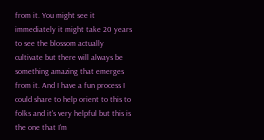from it. You might see it immediately it might take 20 years to see the blossom actually cultivate but there will always be something amazing that emerges from it. And I have a fun process I could share to help orient to this to folks and it's very helpful but this is the one that I'm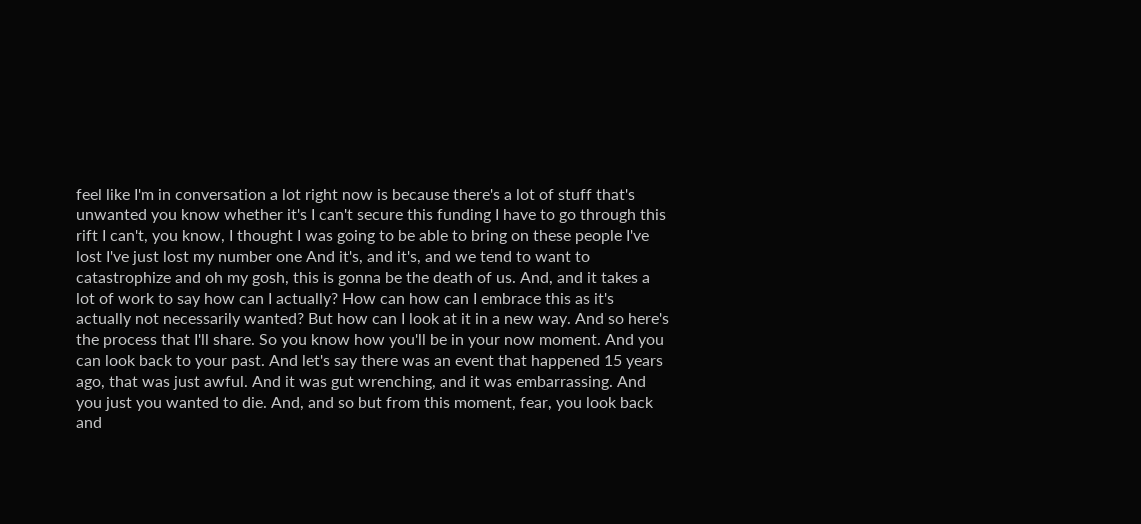feel like I'm in conversation a lot right now is because there's a lot of stuff that's unwanted you know whether it's I can't secure this funding I have to go through this rift I can't, you know, I thought I was going to be able to bring on these people I've lost I've just lost my number one And it's, and it's, and we tend to want to catastrophize and oh my gosh, this is gonna be the death of us. And, and it takes a lot of work to say how can I actually? How can how can I embrace this as it's actually not necessarily wanted? But how can I look at it in a new way. And so here's the process that I'll share. So you know how you'll be in your now moment. And you can look back to your past. And let's say there was an event that happened 15 years ago, that was just awful. And it was gut wrenching, and it was embarrassing. And you just you wanted to die. And, and so but from this moment, fear, you look back and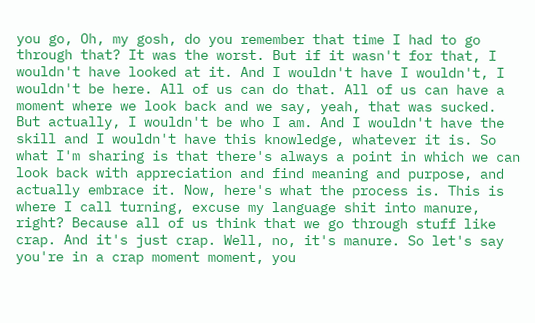you go, Oh, my gosh, do you remember that time I had to go through that? It was the worst. But if it wasn't for that, I wouldn't have looked at it. And I wouldn't have I wouldn't, I wouldn't be here. All of us can do that. All of us can have a moment where we look back and we say, yeah, that was sucked. But actually, I wouldn't be who I am. And I wouldn't have the skill and I wouldn't have this knowledge, whatever it is. So what I'm sharing is that there's always a point in which we can look back with appreciation and find meaning and purpose, and actually embrace it. Now, here's what the process is. This is where I call turning, excuse my language shit into manure, right? Because all of us think that we go through stuff like crap. And it's just crap. Well, no, it's manure. So let's say you're in a crap moment moment, you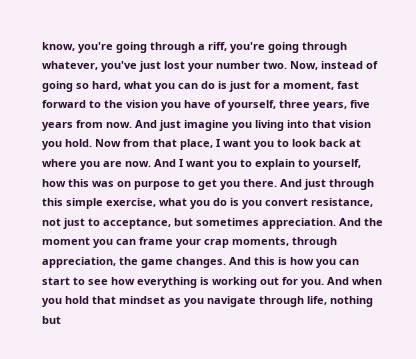know, you're going through a riff, you're going through whatever, you've just lost your number two. Now, instead of going so hard, what you can do is just for a moment, fast forward to the vision you have of yourself, three years, five years from now. And just imagine you living into that vision you hold. Now from that place, I want you to look back at where you are now. And I want you to explain to yourself, how this was on purpose to get you there. And just through this simple exercise, what you do is you convert resistance, not just to acceptance, but sometimes appreciation. And the moment you can frame your crap moments, through appreciation, the game changes. And this is how you can start to see how everything is working out for you. And when you hold that mindset as you navigate through life, nothing but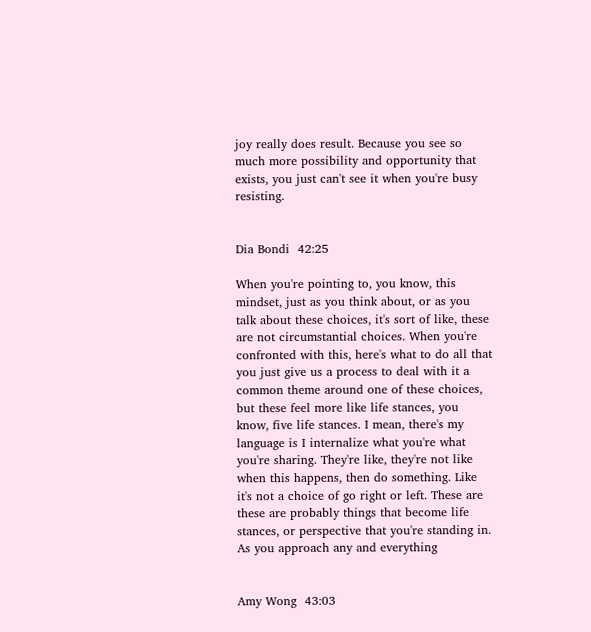joy really does result. Because you see so much more possibility and opportunity that exists, you just can't see it when you're busy resisting.


Dia Bondi  42:25

When you're pointing to, you know, this mindset, just as you think about, or as you talk about these choices, it's sort of like, these are not circumstantial choices. When you're confronted with this, here's what to do all that you just give us a process to deal with it a common theme around one of these choices, but these feel more like life stances, you know, five life stances. I mean, there's my language is I internalize what you're what you're sharing. They're like, they're not like when this happens, then do something. Like it's not a choice of go right or left. These are these are probably things that become life stances, or perspective that you're standing in. As you approach any and everything


Amy Wong  43:03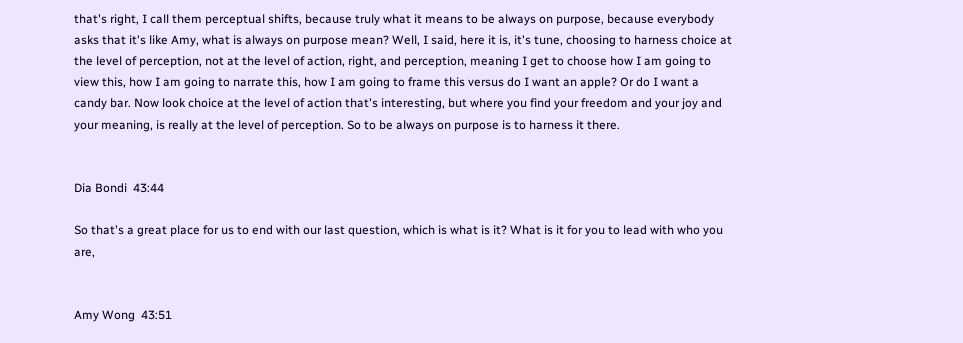that's right, I call them perceptual shifts, because truly what it means to be always on purpose, because everybody asks that it's like Amy, what is always on purpose mean? Well, I said, here it is, it's tune, choosing to harness choice at the level of perception, not at the level of action, right, and perception, meaning I get to choose how I am going to view this, how I am going to narrate this, how I am going to frame this versus do I want an apple? Or do I want a candy bar. Now look choice at the level of action that's interesting, but where you find your freedom and your joy and your meaning, is really at the level of perception. So to be always on purpose is to harness it there.


Dia Bondi  43:44

So that's a great place for us to end with our last question, which is what is it? What is it for you to lead with who you are,


Amy Wong  43:51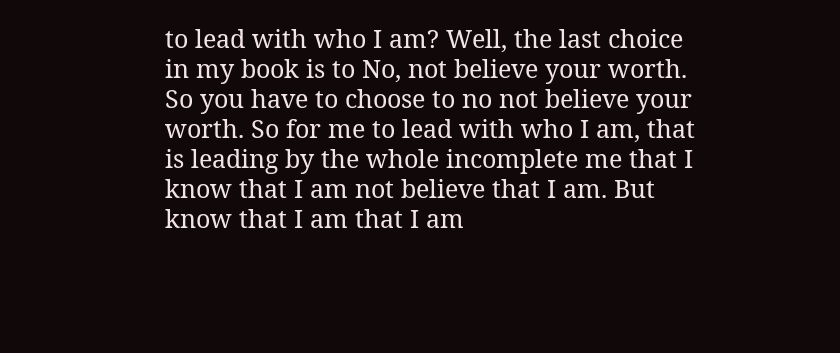to lead with who I am? Well, the last choice in my book is to No, not believe your worth. So you have to choose to no not believe your worth. So for me to lead with who I am, that is leading by the whole incomplete me that I know that I am not believe that I am. But know that I am that I am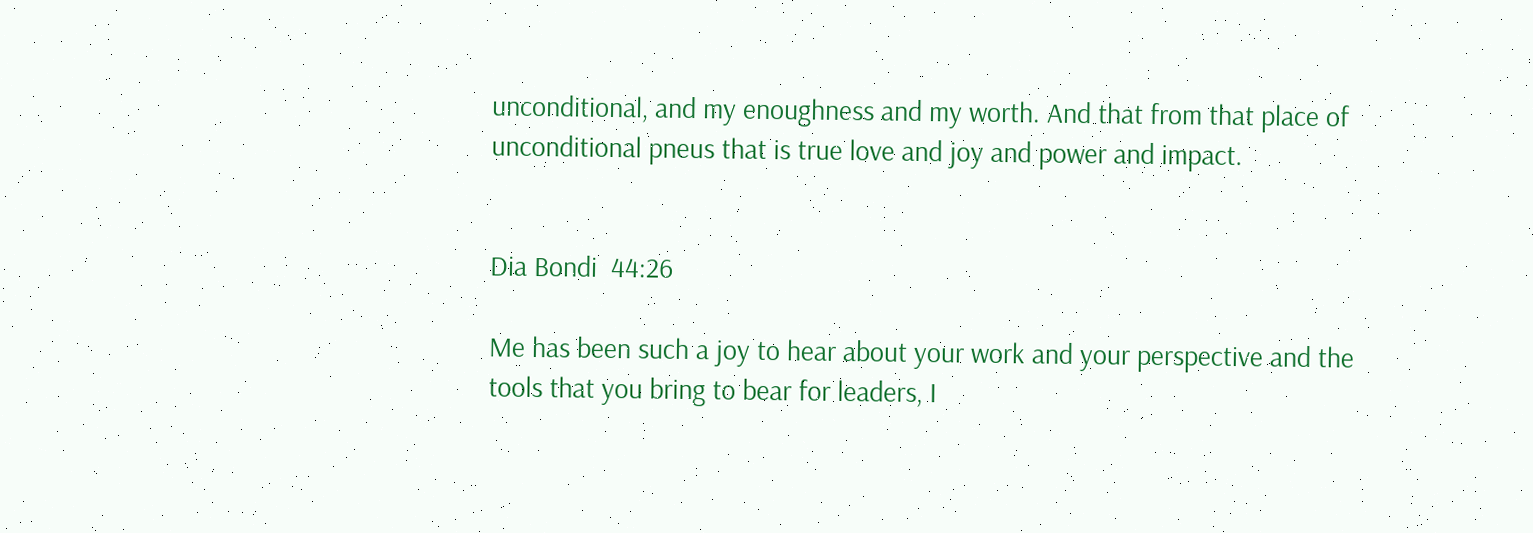unconditional, and my enoughness and my worth. And that from that place of unconditional pneus that is true love and joy and power and impact.


Dia Bondi  44:26

Me has been such a joy to hear about your work and your perspective and the tools that you bring to bear for leaders, I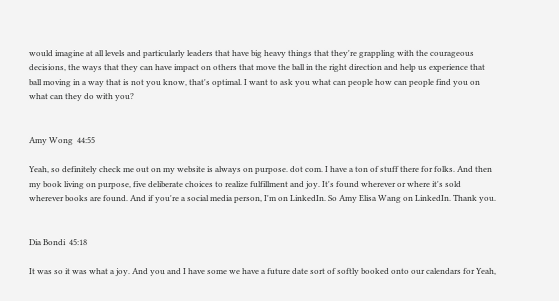would imagine at all levels and particularly leaders that have big heavy things that they're grappling with the courageous decisions, the ways that they can have impact on others that move the ball in the right direction and help us experience that ball moving in a way that is not you know, that's optimal. I want to ask you what can people how can people find you on what can they do with you?


Amy Wong  44:55

Yeah, so definitely check me out on my website is always on purpose. dot com. I have a ton of stuff there for folks. And then my book living on purpose, five deliberate choices to realize fulfillment and joy. It's found wherever or where it's sold wherever books are found. And if you're a social media person, I'm on LinkedIn. So Amy Elisa Wang on LinkedIn. Thank you.


Dia Bondi  45:18

It was so it was what a joy. And you and I have some we have a future date sort of softly booked onto our calendars for Yeah,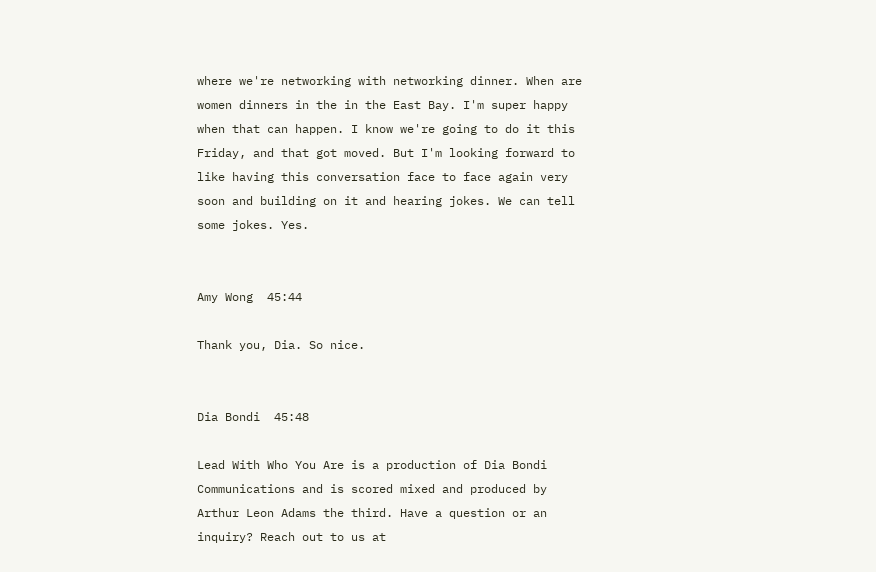where we're networking with networking dinner. When are women dinners in the in the East Bay. I'm super happy when that can happen. I know we're going to do it this Friday, and that got moved. But I'm looking forward to like having this conversation face to face again very soon and building on it and hearing jokes. We can tell some jokes. Yes.


Amy Wong  45:44

Thank you, Dia. So nice.


Dia Bondi  45:48

Lead With Who You Are is a production of Dia Bondi Communications and is scored mixed and produced by Arthur Leon Adams the third. Have a question or an inquiry? Reach out to us at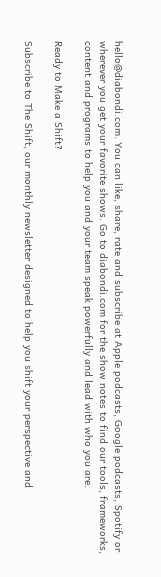hello@diabondi.com. You can like, share, rate and subscribe at Apple podcasts, Google podcasts, Spotify or wherever you get your favorite shows. Go to diabondi.com for the show notes to find our tools, frameworks, content and programs to help you and your team speak powerfully and lead with who you are.

Ready to Make a Shift?

Subscribe to The Shift, our monthly newsletter designed to help you shift your perspective and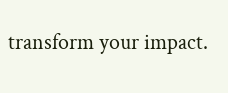transform your impact.